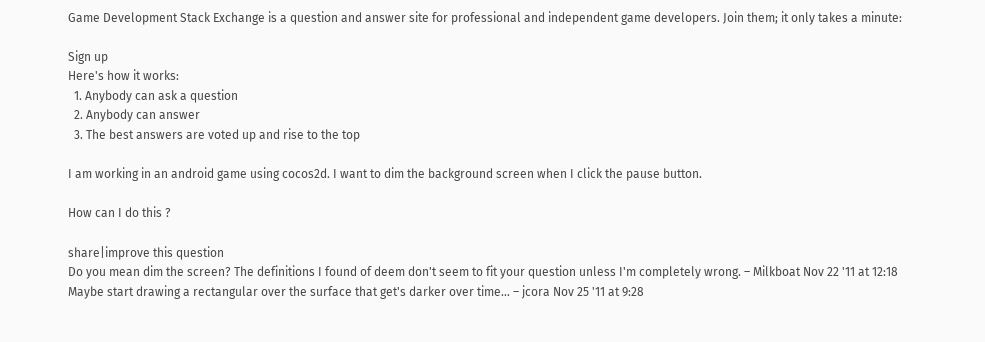Game Development Stack Exchange is a question and answer site for professional and independent game developers. Join them; it only takes a minute:

Sign up
Here's how it works:
  1. Anybody can ask a question
  2. Anybody can answer
  3. The best answers are voted up and rise to the top

I am working in an android game using cocos2d. I want to dim the background screen when I click the pause button.

How can I do this ?

share|improve this question
Do you mean dim the screen? The definitions I found of deem don't seem to fit your question unless I'm completely wrong. – Milkboat Nov 22 '11 at 12:18
Maybe start drawing a rectangular over the surface that get's darker over time... – jcora Nov 25 '11 at 9:28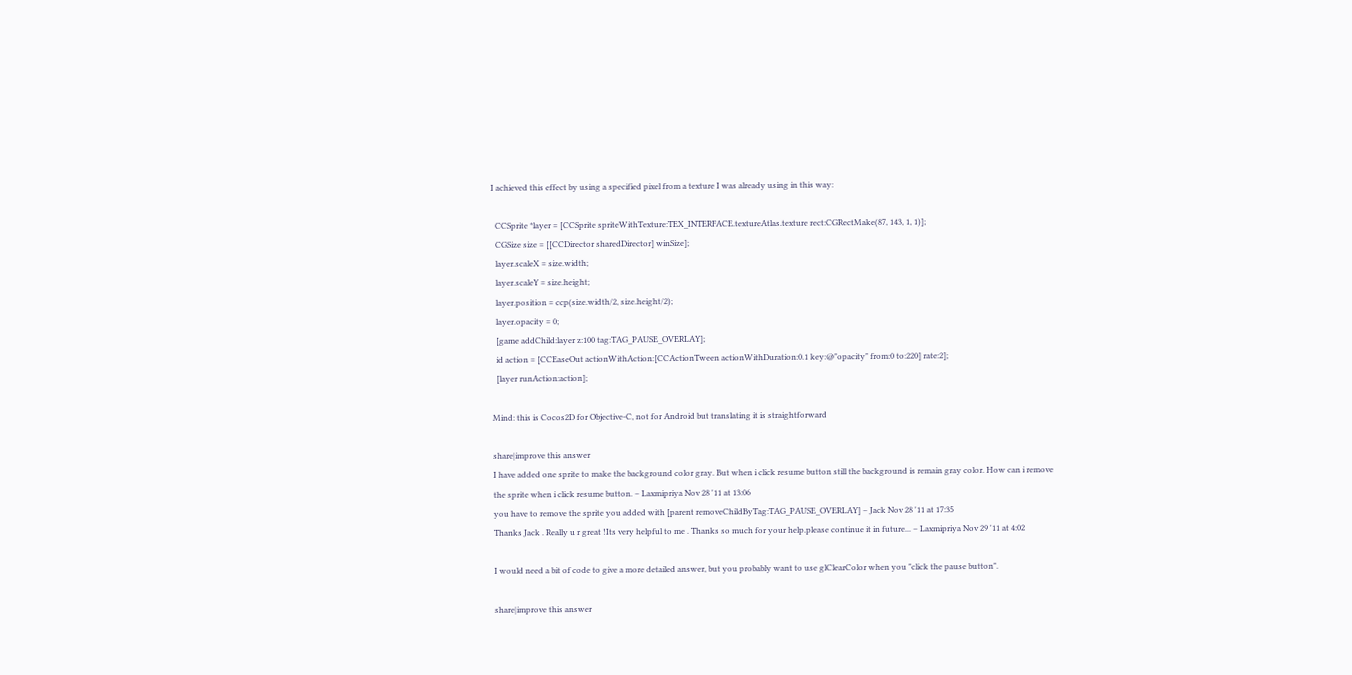I achieved this effect by using a specified pixel from a texture I was already using in this way:

  CCSprite *layer = [CCSprite spriteWithTexture:TEX_INTERFACE.textureAtlas.texture rect:CGRectMake(87, 143, 1, 1)];
  CGSize size = [[CCDirector sharedDirector] winSize];
  layer.scaleX = size.width;
  layer.scaleY = size.height;
  layer.position = ccp(size.width/2, size.height/2);
  layer.opacity = 0;
  [game addChild:layer z:100 tag:TAG_PAUSE_OVERLAY];
  id action = [CCEaseOut actionWithAction:[CCActionTween actionWithDuration:0.1 key:@"opacity" from:0 to:220] rate:2];
  [layer runAction:action];

Mind: this is Cocos2D for Objective-C, not for Android but translating it is straightforward

share|improve this answer
I have added one sprite to make the background color gray. But when i click resume button still the background is remain gray color. How can i remove the sprite when i click resume button. – Laxmipriya Nov 28 '11 at 13:06
you have to remove the sprite you added with [parent removeChildByTag:TAG_PAUSE_OVERLAY] – Jack Nov 28 '11 at 17:35
Thanks Jack . Really u r great !Its very helpful to me . Thanks so much for your help.please continue it in future... – Laxmipriya Nov 29 '11 at 4:02

I would need a bit of code to give a more detailed answer, but you probably want to use glClearColor when you "click the pause button".

share|improve this answer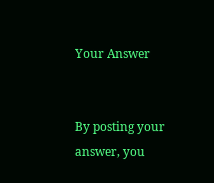Your Answer


By posting your answer, you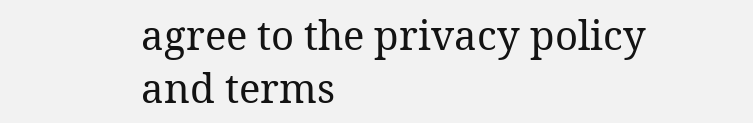agree to the privacy policy and terms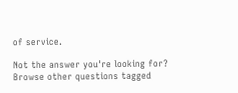of service.

Not the answer you're looking for? Browse other questions tagged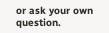or ask your own question.